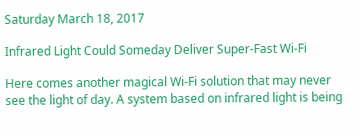Saturday March 18, 2017

Infrared Light Could Someday Deliver Super-Fast Wi-Fi

Here comes another magical Wi-Fi solution that may never see the light of day. A system based on infrared light is being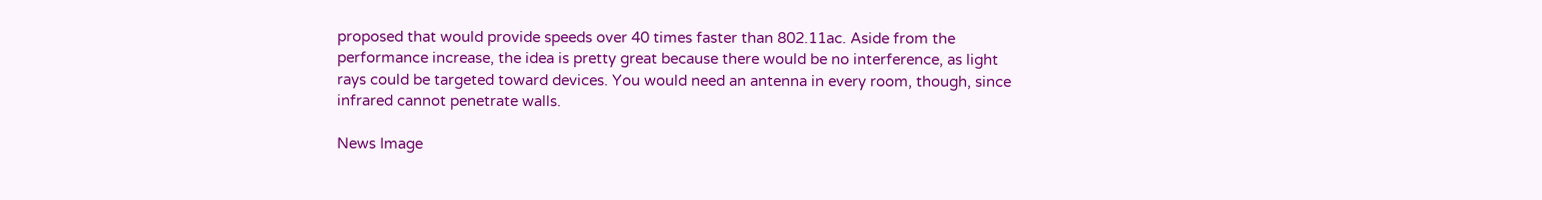proposed that would provide speeds over 40 times faster than 802.11ac. Aside from the performance increase, the idea is pretty great because there would be no interference, as light rays could be targeted toward devices. You would need an antenna in every room, though, since infrared cannot penetrate walls.

News Image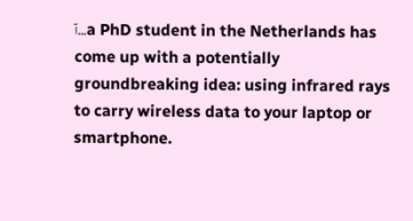آ…a PhD student in the Netherlands has come up with a potentially groundbreaking idea: using infrared rays to carry wireless data to your laptop or smartphone.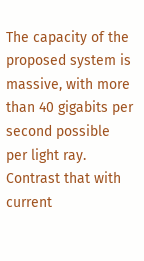The capacity of the proposed system is massive, with more than 40 gigabits per second possible per light ray. Contrast that with current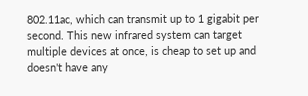802.11ac, which can transmit up to 1 gigabit per second. This new infrared system can target multiple devices at once, is cheap to set up and doesn't have any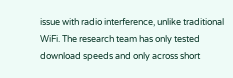issue with radio interference, unlike traditional WiFi. The research team has only tested download speeds and only across short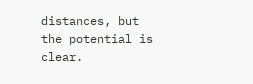distances, but the potential is clear.